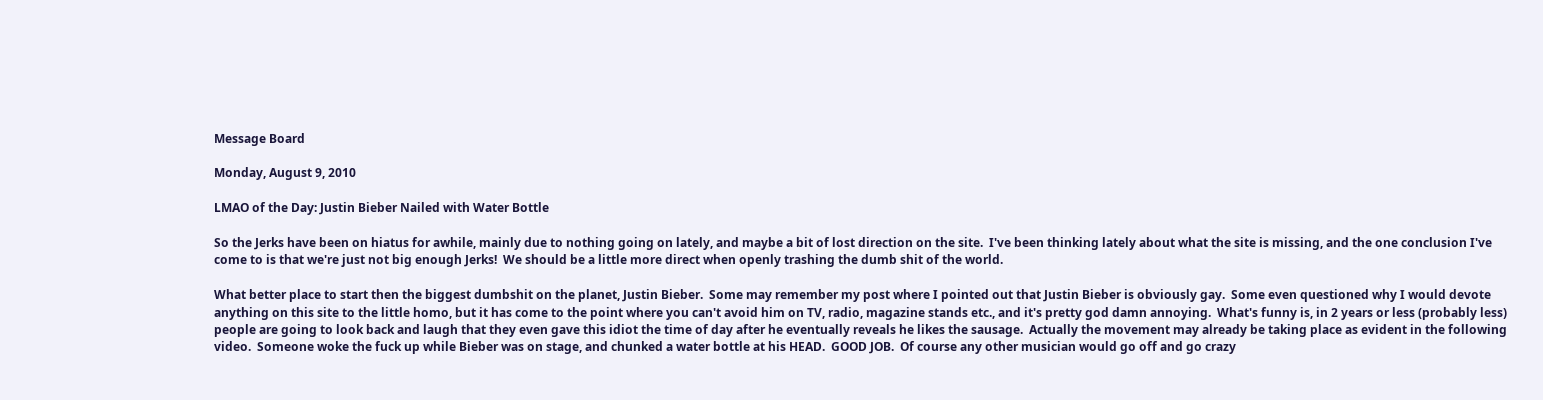Message Board

Monday, August 9, 2010

LMAO of the Day: Justin Bieber Nailed with Water Bottle

So the Jerks have been on hiatus for awhile, mainly due to nothing going on lately, and maybe a bit of lost direction on the site.  I've been thinking lately about what the site is missing, and the one conclusion I've come to is that we're just not big enough Jerks!  We should be a little more direct when openly trashing the dumb shit of the world.

What better place to start then the biggest dumbshit on the planet, Justin Bieber.  Some may remember my post where I pointed out that Justin Bieber is obviously gay.  Some even questioned why I would devote anything on this site to the little homo, but it has come to the point where you can't avoid him on TV, radio, magazine stands etc., and it's pretty god damn annoying.  What's funny is, in 2 years or less (probably less) people are going to look back and laugh that they even gave this idiot the time of day after he eventually reveals he likes the sausage.  Actually the movement may already be taking place as evident in the following video.  Someone woke the fuck up while Bieber was on stage, and chunked a water bottle at his HEAD.  GOOD JOB.  Of course any other musician would go off and go crazy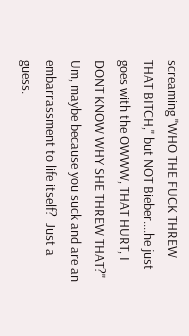screaming "WHO THE FUCK THREW THAT BITCH," but NOT Bieber....he just goes with the OWWW, THAT HURT, I DONT KNOW WHY SHE THREW THAT?"   Um, maybe because you suck and are an embarrassment to life itself?  Just a guess.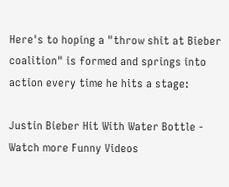Here's to hoping a "throw shit at Bieber coalition" is formed and springs into action every time he hits a stage:

Justin Bieber Hit With Water Bottle - Watch more Funny Videos